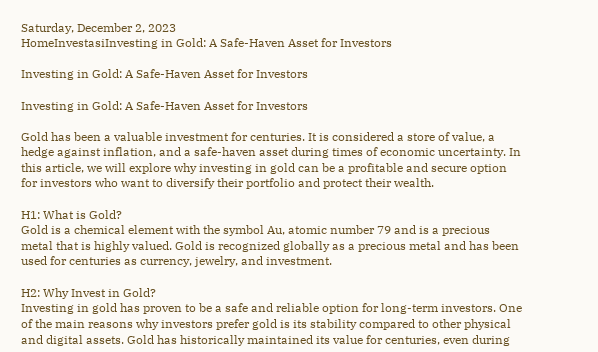Saturday, December 2, 2023
HomeInvestasiInvesting in Gold: A Safe-Haven Asset for Investors

Investing in Gold: A Safe-Haven Asset for Investors

Investing in Gold: A Safe-Haven Asset for Investors

Gold has been a valuable investment for centuries. It is considered a store of value, a hedge against inflation, and a safe-haven asset during times of economic uncertainty. In this article, we will explore why investing in gold can be a profitable and secure option for investors who want to diversify their portfolio and protect their wealth.

H1: What is Gold?
Gold is a chemical element with the symbol Au, atomic number 79 and is a precious metal that is highly valued. Gold is recognized globally as a precious metal and has been used for centuries as currency, jewelry, and investment.

H2: Why Invest in Gold?
Investing in gold has proven to be a safe and reliable option for long-term investors. One of the main reasons why investors prefer gold is its stability compared to other physical and digital assets. Gold has historically maintained its value for centuries, even during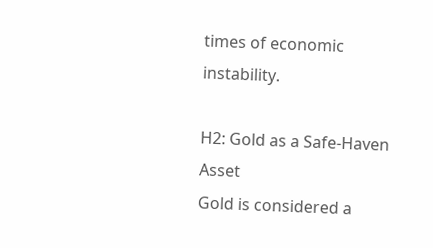times of economic instability.

H2: Gold as a Safe-Haven Asset
Gold is considered a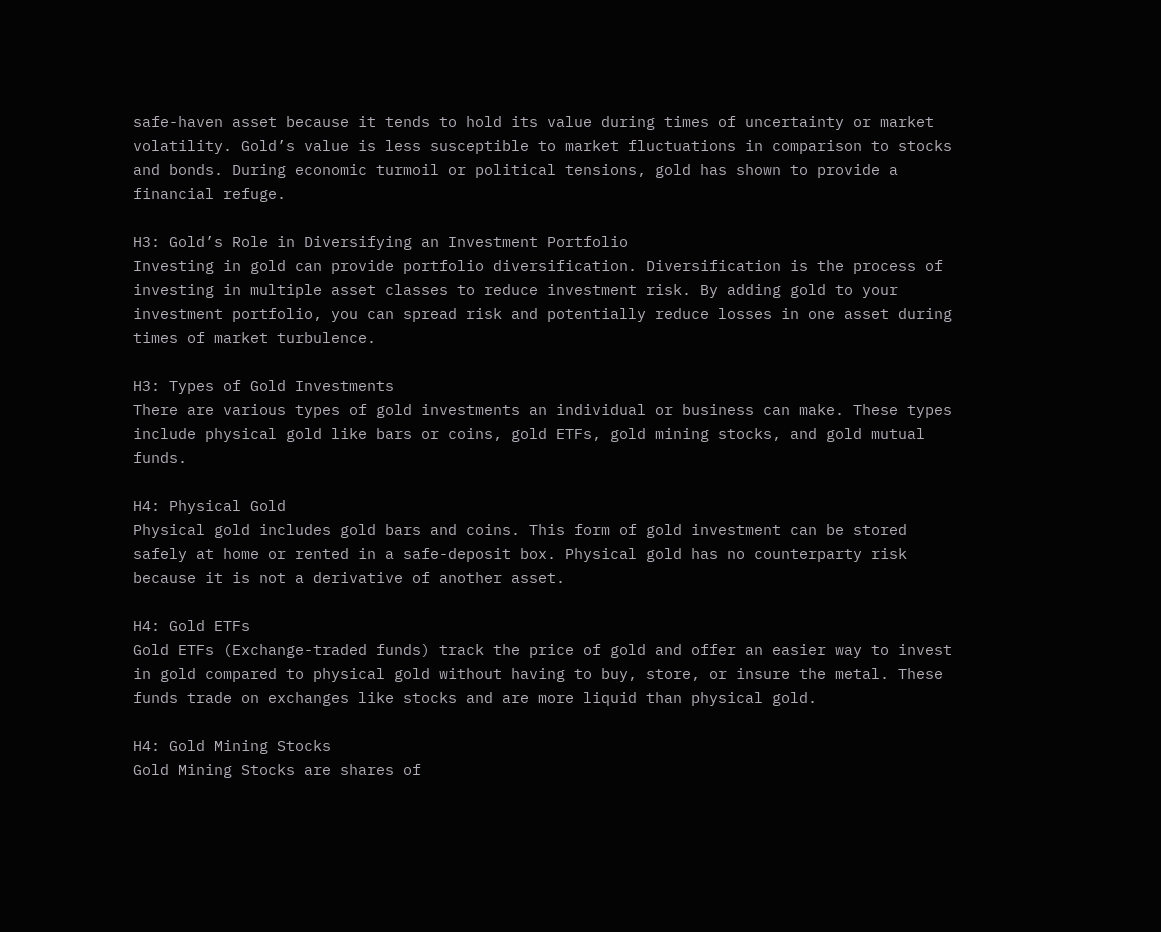safe-haven asset because it tends to hold its value during times of uncertainty or market volatility. Gold’s value is less susceptible to market fluctuations in comparison to stocks and bonds. During economic turmoil or political tensions, gold has shown to provide a financial refuge.

H3: Gold’s Role in Diversifying an Investment Portfolio
Investing in gold can provide portfolio diversification. Diversification is the process of investing in multiple asset classes to reduce investment risk. By adding gold to your investment portfolio, you can spread risk and potentially reduce losses in one asset during times of market turbulence.

H3: Types of Gold Investments
There are various types of gold investments an individual or business can make. These types include physical gold like bars or coins, gold ETFs, gold mining stocks, and gold mutual funds.

H4: Physical Gold
Physical gold includes gold bars and coins. This form of gold investment can be stored safely at home or rented in a safe-deposit box. Physical gold has no counterparty risk because it is not a derivative of another asset.

H4: Gold ETFs
Gold ETFs (Exchange-traded funds) track the price of gold and offer an easier way to invest in gold compared to physical gold without having to buy, store, or insure the metal. These funds trade on exchanges like stocks and are more liquid than physical gold.

H4: Gold Mining Stocks
Gold Mining Stocks are shares of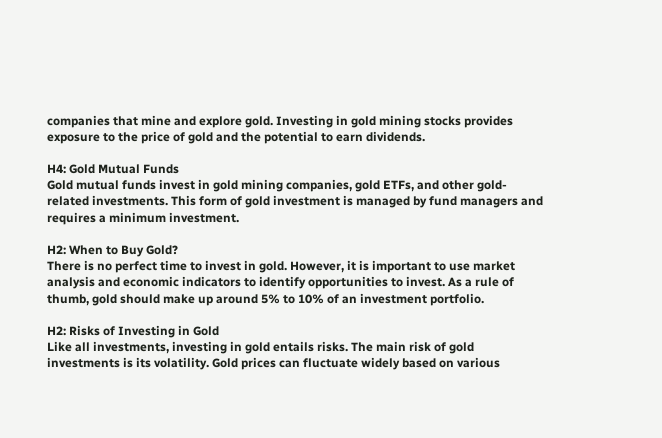companies that mine and explore gold. Investing in gold mining stocks provides exposure to the price of gold and the potential to earn dividends.

H4: Gold Mutual Funds
Gold mutual funds invest in gold mining companies, gold ETFs, and other gold-related investments. This form of gold investment is managed by fund managers and requires a minimum investment.

H2: When to Buy Gold?
There is no perfect time to invest in gold. However, it is important to use market analysis and economic indicators to identify opportunities to invest. As a rule of thumb, gold should make up around 5% to 10% of an investment portfolio.

H2: Risks of Investing in Gold
Like all investments, investing in gold entails risks. The main risk of gold investments is its volatility. Gold prices can fluctuate widely based on various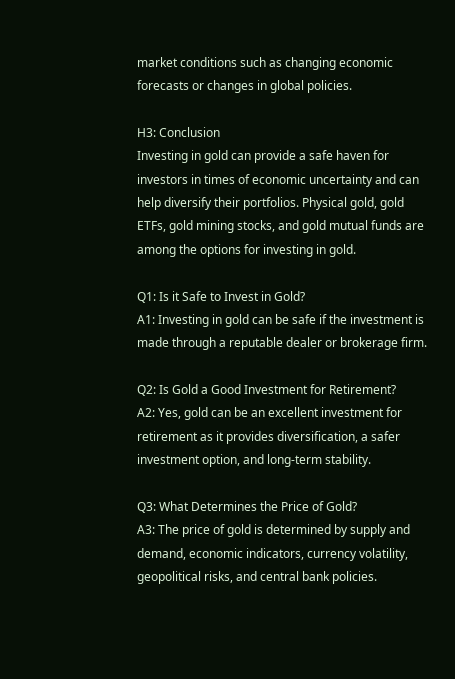market conditions such as changing economic forecasts or changes in global policies.

H3: Conclusion
Investing in gold can provide a safe haven for investors in times of economic uncertainty and can help diversify their portfolios. Physical gold, gold ETFs, gold mining stocks, and gold mutual funds are among the options for investing in gold.

Q1: Is it Safe to Invest in Gold?
A1: Investing in gold can be safe if the investment is made through a reputable dealer or brokerage firm.

Q2: Is Gold a Good Investment for Retirement?
A2: Yes, gold can be an excellent investment for retirement as it provides diversification, a safer investment option, and long-term stability.

Q3: What Determines the Price of Gold?
A3: The price of gold is determined by supply and demand, economic indicators, currency volatility, geopolitical risks, and central bank policies.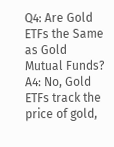Q4: Are Gold ETFs the Same as Gold Mutual Funds?
A4: No, Gold ETFs track the price of gold,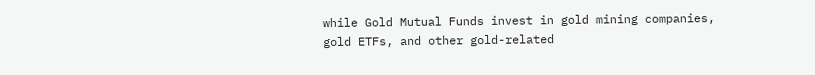while Gold Mutual Funds invest in gold mining companies, gold ETFs, and other gold-related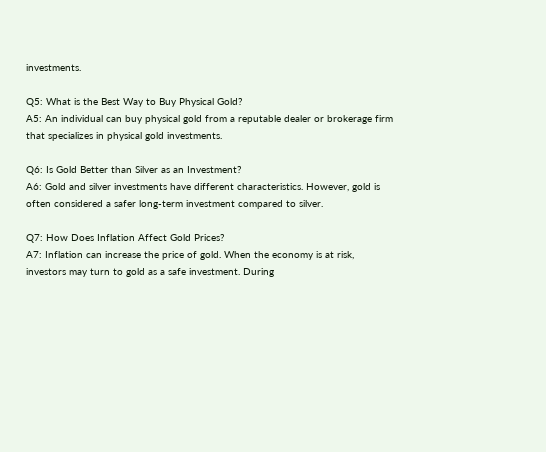investments.

Q5: What is the Best Way to Buy Physical Gold?
A5: An individual can buy physical gold from a reputable dealer or brokerage firm that specializes in physical gold investments.

Q6: Is Gold Better than Silver as an Investment?
A6: Gold and silver investments have different characteristics. However, gold is often considered a safer long-term investment compared to silver.

Q7: How Does Inflation Affect Gold Prices?
A7: Inflation can increase the price of gold. When the economy is at risk, investors may turn to gold as a safe investment. During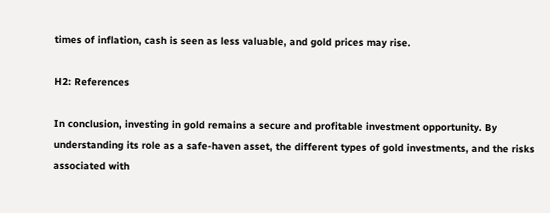times of inflation, cash is seen as less valuable, and gold prices may rise.

H2: References

In conclusion, investing in gold remains a secure and profitable investment opportunity. By understanding its role as a safe-haven asset, the different types of gold investments, and the risks associated with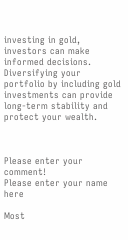investing in gold, investors can make informed decisions. Diversifying your portfolio by including gold investments can provide long-term stability and protect your wealth.



Please enter your comment!
Please enter your name here

Most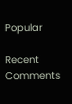Popular

Recent Comments